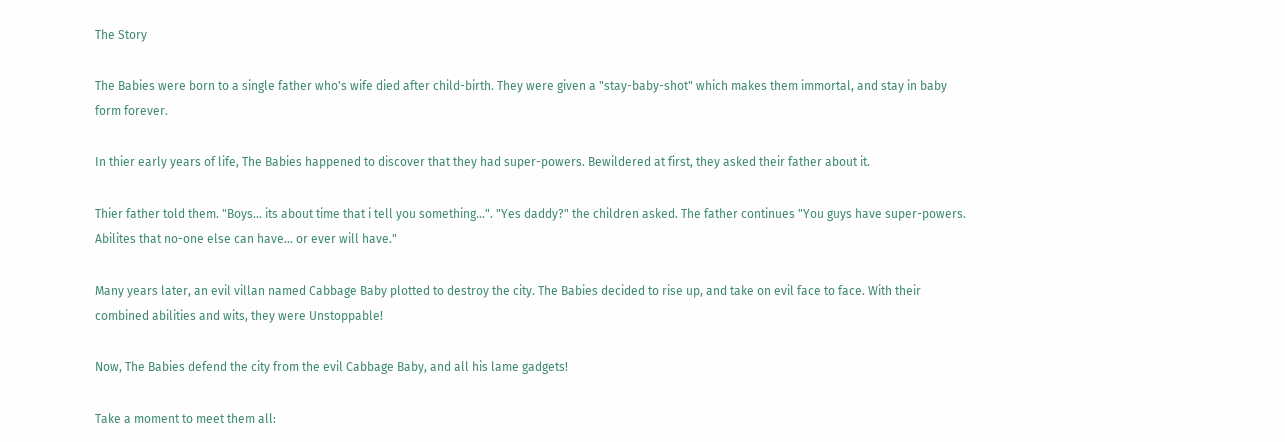The Story

The Babies were born to a single father who's wife died after child-birth. They were given a "stay-baby-shot" which makes them immortal, and stay in baby form forever.

In thier early years of life, The Babies happened to discover that they had super-powers. Bewildered at first, they asked their father about it.

Thier father told them. "Boys... its about time that i tell you something...". "Yes daddy?" the children asked. The father continues "You guys have super-powers. Abilites that no-one else can have... or ever will have."

Many years later, an evil villan named Cabbage Baby plotted to destroy the city. The Babies decided to rise up, and take on evil face to face. With their combined abilities and wits, they were Unstoppable!

Now, The Babies defend the city from the evil Cabbage Baby, and all his lame gadgets!

Take a moment to meet them all: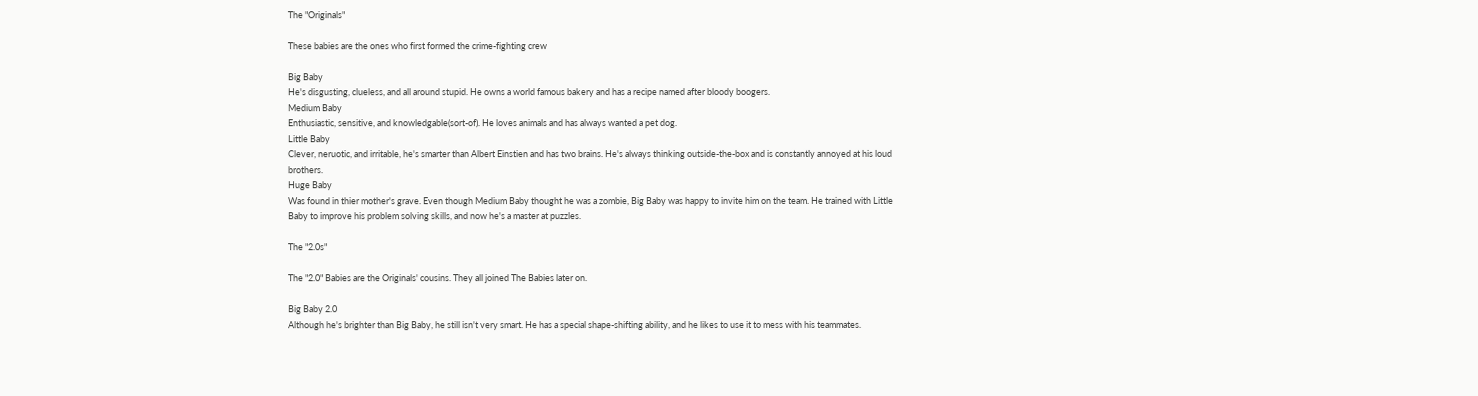The "Originals"

These babies are the ones who first formed the crime-fighting crew

Big Baby
He's disgusting, clueless, and all around stupid. He owns a world famous bakery and has a recipe named after bloody boogers.
Medium Baby
Enthusiastic, sensitive, and knowledgable(sort-of). He loves animals and has always wanted a pet dog.
Little Baby
Clever, neruotic, and irritable, he's smarter than Albert Einstien and has two brains. He's always thinking outside-the-box and is constantly annoyed at his loud brothers.
Huge Baby
Was found in thier mother's grave. Even though Medium Baby thought he was a zombie, Big Baby was happy to invite him on the team. He trained with Little Baby to improve his problem solving skills, and now he's a master at puzzles.

The "2.0s"

The "2.0" Babies are the Originals' cousins. They all joined The Babies later on.

Big Baby 2.0
Although he's brighter than Big Baby, he still isn't very smart. He has a special shape-shifting ability, and he likes to use it to mess with his teammates.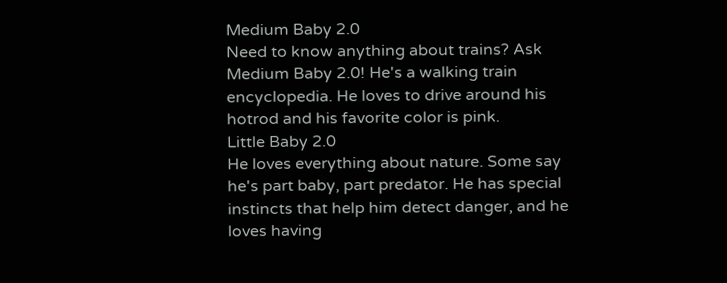Medium Baby 2.0
Need to know anything about trains? Ask Medium Baby 2.0! He's a walking train encyclopedia. He loves to drive around his hotrod and his favorite color is pink.
Little Baby 2.0
He loves everything about nature. Some say he's part baby, part predator. He has special instincts that help him detect danger, and he loves having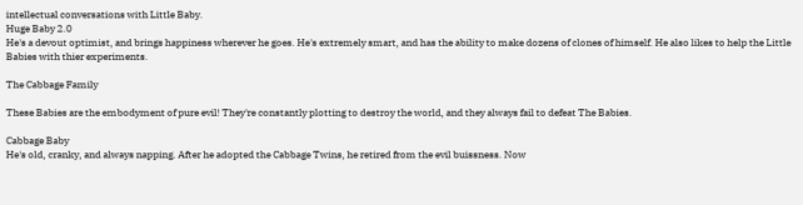intellectual conversations with Little Baby.
Huge Baby 2.0
He's a devout optimist, and brings happiness wherever he goes. He's extremely smart, and has the ability to make dozens of clones of himself. He also likes to help the Little Babies with thier experiments.

The Cabbage Family

These Babies are the embodyment of pure evil! They're constantly plotting to destroy the world, and they always fail to defeat The Babies.

Cabbage Baby
He's old, cranky, and always napping. After he adopted the Cabbage Twins, he retired from the evil buissness. Now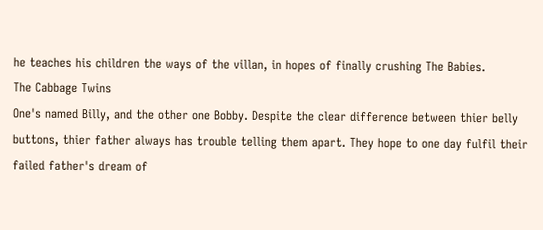he teaches his children the ways of the villan, in hopes of finally crushing The Babies.
The Cabbage Twins
One's named Billy, and the other one Bobby. Despite the clear difference between thier belly buttons, thier father always has trouble telling them apart. They hope to one day fulfil their failed father's dream of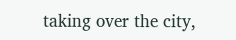taking over the city,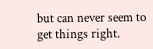but can never seem to get things right.